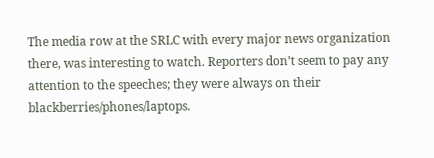The media row at the SRLC with every major news organization there, was interesting to watch. Reporters don’t seem to pay any attention to the speeches; they were always on their blackberries/phones/laptops.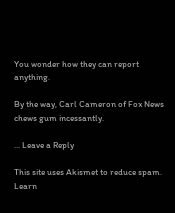You wonder how they can report anything.

By the way, Carl Cameron of Fox News chews gum incessantly.

... Leave a Reply

This site uses Akismet to reduce spam. Learn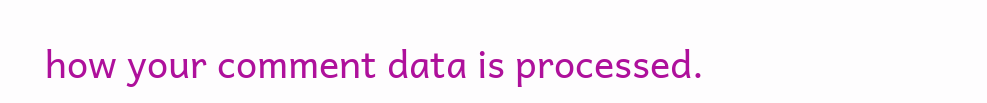how your comment data is processed.